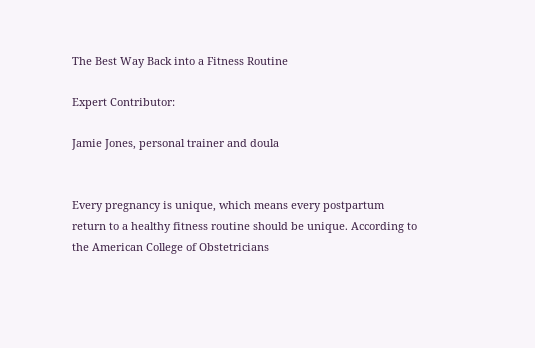The Best Way Back into a Fitness Routine

Expert Contributor:

Jamie Jones, personal trainer and doula


Every pregnancy is unique, which means every postpartum return to a healthy fitness routine should be unique. According to the American College of Obstetricians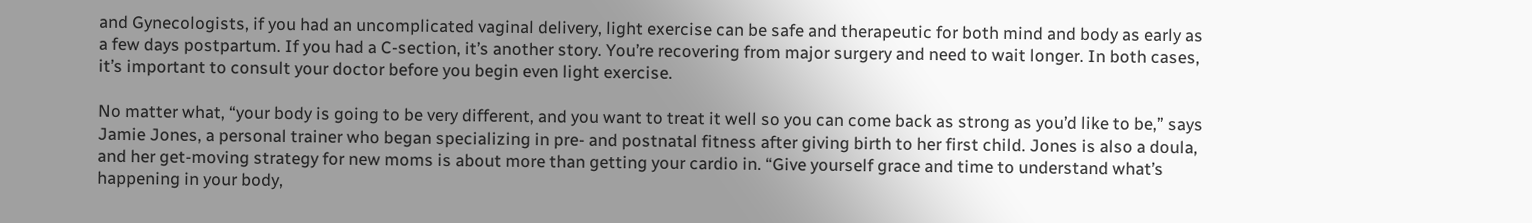and Gynecologists, if you had an uncomplicated vaginal delivery, light exercise can be safe and therapeutic for both mind and body as early as a few days postpartum. If you had a C-section, it’s another story. You’re recovering from major surgery and need to wait longer. In both cases, it’s important to consult your doctor before you begin even light exercise.

No matter what, “your body is going to be very different, and you want to treat it well so you can come back as strong as you’d like to be,” says Jamie Jones, a personal trainer who began specializing in pre- and postnatal fitness after giving birth to her first child. Jones is also a doula, and her get-moving strategy for new moms is about more than getting your cardio in. “Give yourself grace and time to understand what’s happening in your body,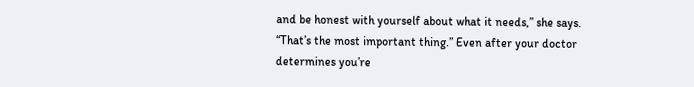and be honest with yourself about what it needs,” she says. “That’s the most important thing.” Even after your doctor determines you’re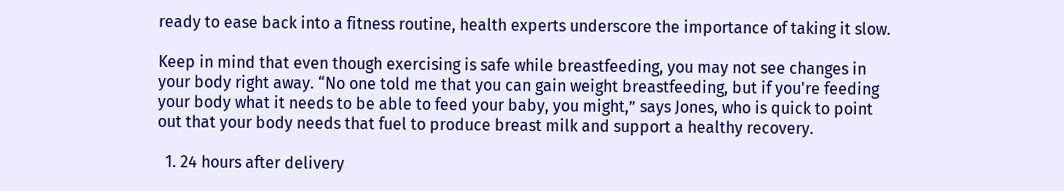ready to ease back into a fitness routine, health experts underscore the importance of taking it slow.

Keep in mind that even though exercising is safe while breastfeeding, you may not see changes in your body right away. “No one told me that you can gain weight breastfeeding, but if you're feeding your body what it needs to be able to feed your baby, you might,” says Jones, who is quick to point out that your body needs that fuel to produce breast milk and support a healthy recovery.

  1. 24 hours after delivery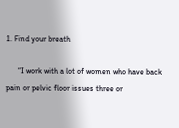1. Find your breath

      “I work with a lot of women who have back pain or pelvic floor issues three or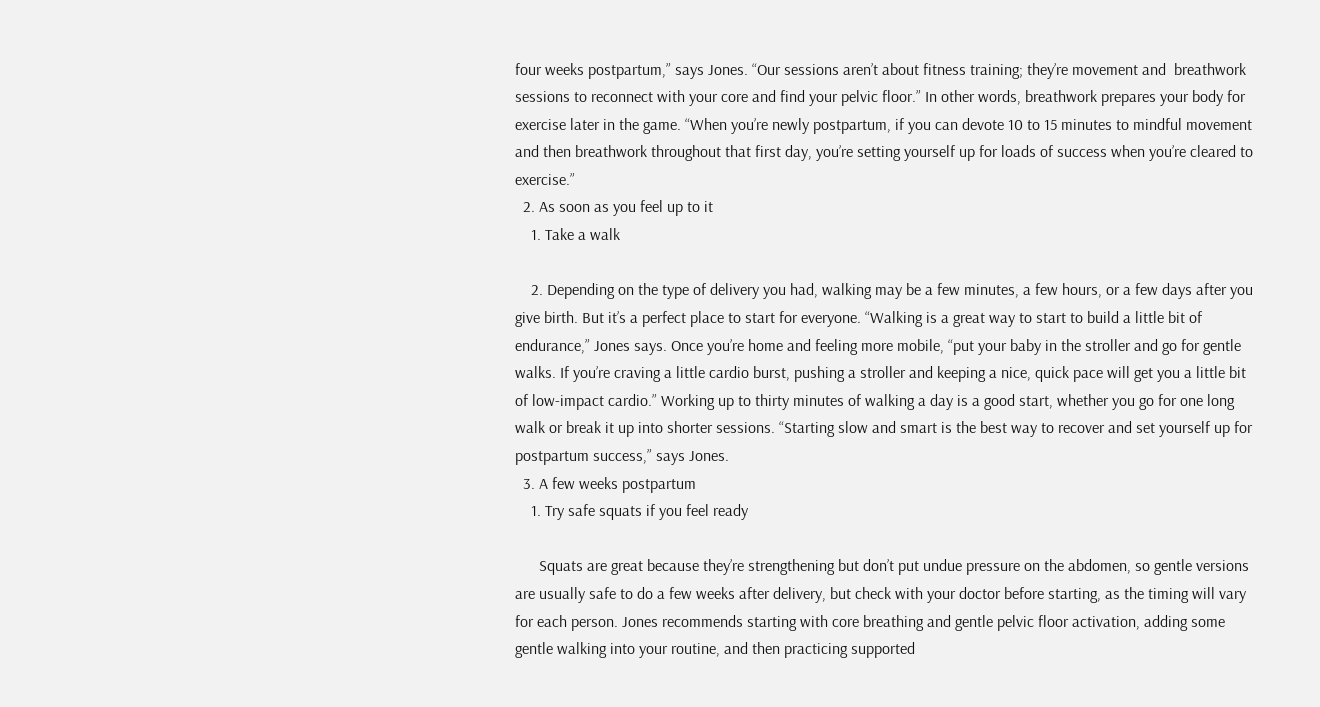four weeks postpartum,” says Jones. “Our sessions aren’t about fitness training; they’re movement and  breathwork sessions to reconnect with your core and find your pelvic floor.” In other words, breathwork prepares your body for exercise later in the game. “When you’re newly postpartum, if you can devote 10 to 15 minutes to mindful movement and then breathwork throughout that first day, you’re setting yourself up for loads of success when you’re cleared to exercise.”
  2. As soon as you feel up to it
    1. Take a walk

    2. Depending on the type of delivery you had, walking may be a few minutes, a few hours, or a few days after you give birth. But it’s a perfect place to start for everyone. “Walking is a great way to start to build a little bit of endurance,” Jones says. Once you’re home and feeling more mobile, “put your baby in the stroller and go for gentle walks. If you’re craving a little cardio burst, pushing a stroller and keeping a nice, quick pace will get you a little bit of low-impact cardio.” Working up to thirty minutes of walking a day is a good start, whether you go for one long walk or break it up into shorter sessions. “Starting slow and smart is the best way to recover and set yourself up for postpartum success,” says Jones.
  3. A few weeks postpartum
    1. Try safe squats if you feel ready

      Squats are great because they’re strengthening but don’t put undue pressure on the abdomen, so gentle versions are usually safe to do a few weeks after delivery, but check with your doctor before starting, as the timing will vary for each person. Jones recommends starting with core breathing and gentle pelvic floor activation, adding some gentle walking into your routine, and then practicing supported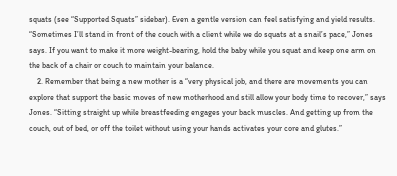squats (see “Supported Squats” sidebar). Even a gentle version can feel satisfying and yield results. “Sometimes I’ll stand in front of the couch with a client while we do squats at a snail’s pace,” Jones says. If you want to make it more weight-bearing, hold the baby while you squat and keep one arm on the back of a chair or couch to maintain your balance.
    2. Remember that being a new mother is a “very physical job, and there are movements you can explore that support the basic moves of new motherhood and still allow your body time to recover,” says Jones. “Sitting straight up while breastfeeding engages your back muscles. And getting up from the couch, out of bed, or off the toilet without using your hands activates your core and glutes.”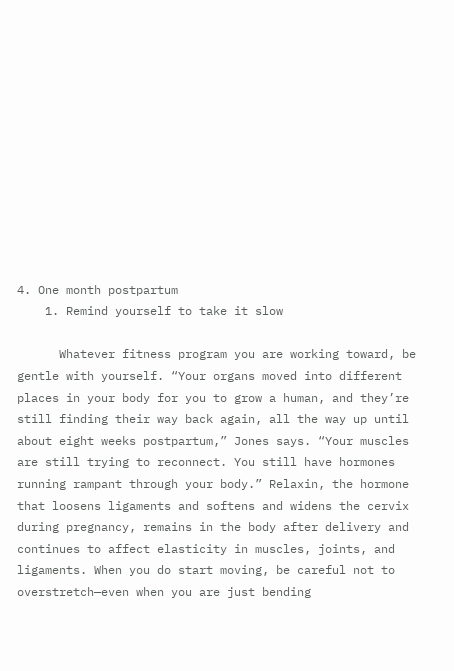4. One month postpartum
    1. Remind yourself to take it slow

      Whatever fitness program you are working toward, be gentle with yourself. “Your organs moved into different places in your body for you to grow a human, and they’re still finding their way back again, all the way up until about eight weeks postpartum,” Jones says. “Your muscles are still trying to reconnect. You still have hormones running rampant through your body.” Relaxin, the hormone that loosens ligaments and softens and widens the cervix during pregnancy, remains in the body after delivery and continues to affect elasticity in muscles, joints, and ligaments. When you do start moving, be careful not to overstretch—even when you are just bending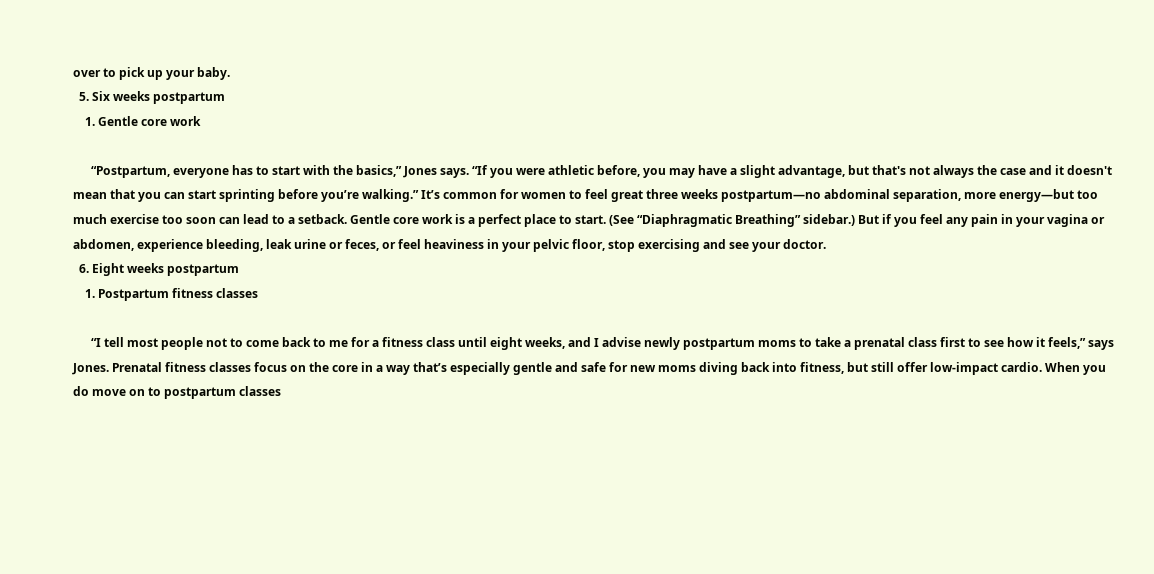over to pick up your baby.
  5. Six weeks postpartum
    1. Gentle core work

      “Postpartum, everyone has to start with the basics,” Jones says. “If you were athletic before, you may have a slight advantage, but that's not always the case and it doesn't mean that you can start sprinting before you’re walking.” It’s common for women to feel great three weeks postpartum—no abdominal separation, more energy—but too much exercise too soon can lead to a setback. Gentle core work is a perfect place to start. (See “Diaphragmatic Breathing” sidebar.) But if you feel any pain in your vagina or abdomen, experience bleeding, leak urine or feces, or feel heaviness in your pelvic floor, stop exercising and see your doctor.
  6. Eight weeks postpartum
    1. Postpartum fitness classes

      “I tell most people not to come back to me for a fitness class until eight weeks, and I advise newly postpartum moms to take a prenatal class first to see how it feels,” says Jones. Prenatal fitness classes focus on the core in a way that’s especially gentle and safe for new moms diving back into fitness, but still offer low-impact cardio. When you do move on to postpartum classes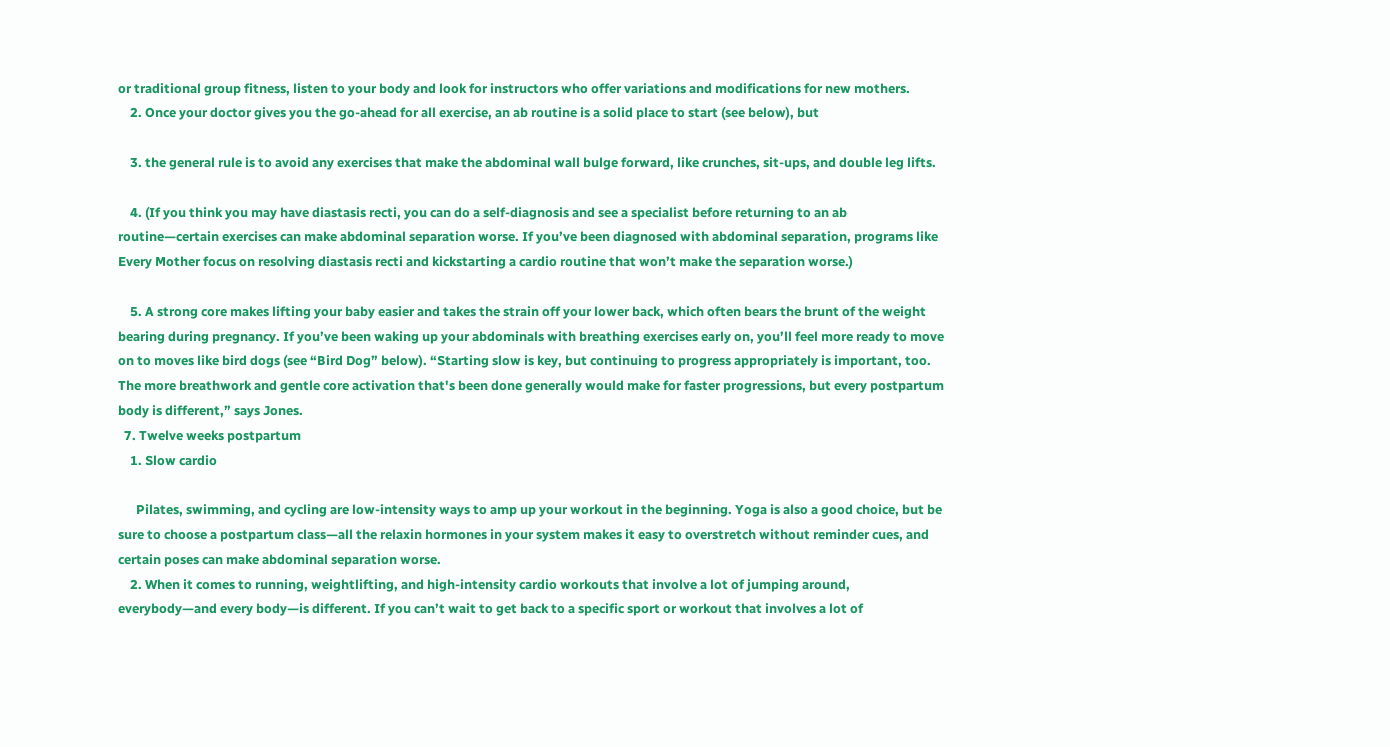or traditional group fitness, listen to your body and look for instructors who offer variations and modifications for new mothers.
    2. Once your doctor gives you the go-ahead for all exercise, an ab routine is a solid place to start (see below), but

    3. the general rule is to avoid any exercises that make the abdominal wall bulge forward, like crunches, sit-ups, and double leg lifts.

    4. (If you think you may have diastasis recti, you can do a self-diagnosis and see a specialist before returning to an ab routine—certain exercises can make abdominal separation worse. If you’ve been diagnosed with abdominal separation, programs like Every Mother focus on resolving diastasis recti and kickstarting a cardio routine that won’t make the separation worse.)

    5. A strong core makes lifting your baby easier and takes the strain off your lower back, which often bears the brunt of the weight bearing during pregnancy. If you’ve been waking up your abdominals with breathing exercises early on, you’ll feel more ready to move on to moves like bird dogs (see “Bird Dog” below). “Starting slow is key, but continuing to progress appropriately is important, too. The more breathwork and gentle core activation that's been done generally would make for faster progressions, but every postpartum body is different,” says Jones.
  7. Twelve weeks postpartum
    1. Slow cardio

      Pilates, swimming, and cycling are low-intensity ways to amp up your workout in the beginning. Yoga is also a good choice, but be sure to choose a postpartum class—all the relaxin hormones in your system makes it easy to overstretch without reminder cues, and certain poses can make abdominal separation worse.
    2. When it comes to running, weightlifting, and high-intensity cardio workouts that involve a lot of jumping around, everybody—and every body—is different. If you can’t wait to get back to a specific sport or workout that involves a lot of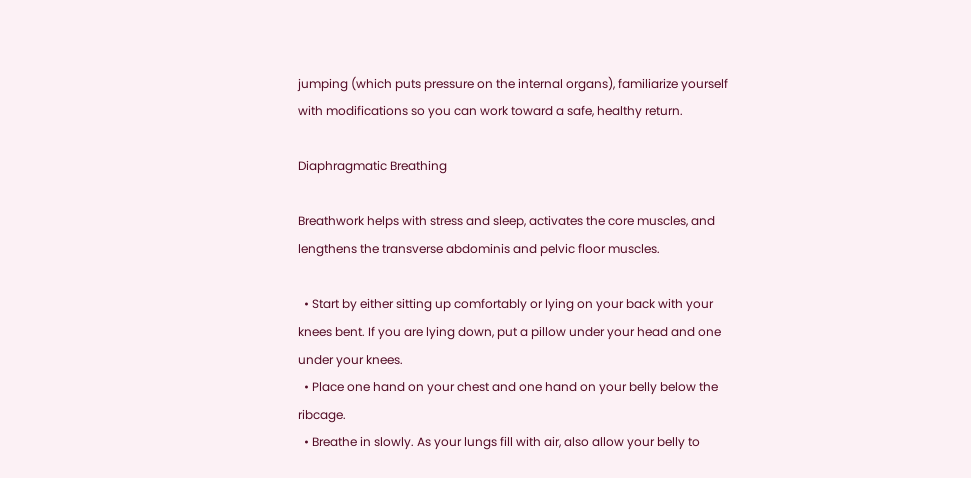jumping (which puts pressure on the internal organs), familiarize yourself with modifications so you can work toward a safe, healthy return.

Diaphragmatic Breathing

Breathwork helps with stress and sleep, activates the core muscles, and lengthens the transverse abdominis and pelvic floor muscles.

  • Start by either sitting up comfortably or lying on your back with your knees bent. If you are lying down, put a pillow under your head and one under your knees.
  • Place one hand on your chest and one hand on your belly below the ribcage.
  • Breathe in slowly. As your lungs fill with air, also allow your belly to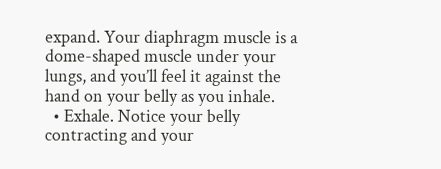expand. Your diaphragm muscle is a dome-shaped muscle under your lungs, and you’ll feel it against the hand on your belly as you inhale.
  • Exhale. Notice your belly contracting and your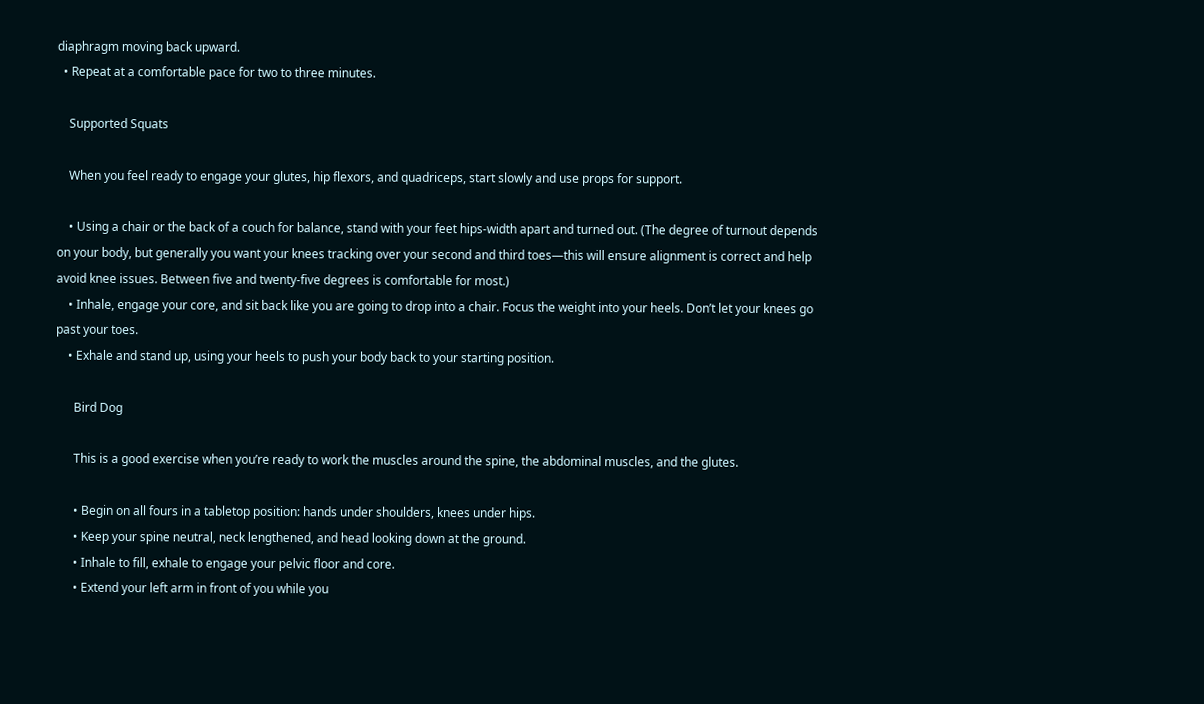diaphragm moving back upward.
  • Repeat at a comfortable pace for two to three minutes.

    Supported Squats

    When you feel ready to engage your glutes, hip flexors, and quadriceps, start slowly and use props for support.

    • Using a chair or the back of a couch for balance, stand with your feet hips-width apart and turned out. (The degree of turnout depends on your body, but generally you want your knees tracking over your second and third toes—this will ensure alignment is correct and help avoid knee issues. Between five and twenty-five degrees is comfortable for most.)
    • Inhale, engage your core, and sit back like you are going to drop into a chair. Focus the weight into your heels. Don’t let your knees go past your toes.
    • Exhale and stand up, using your heels to push your body back to your starting position.

      Bird Dog

      This is a good exercise when you’re ready to work the muscles around the spine, the abdominal muscles, and the glutes.

      • Begin on all fours in a tabletop position: hands under shoulders, knees under hips.
      • Keep your spine neutral, neck lengthened, and head looking down at the ground.
      • Inhale to fill, exhale to engage your pelvic floor and core.
      • Extend your left arm in front of you while you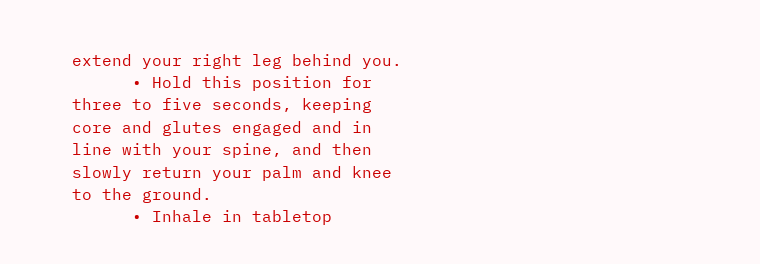extend your right leg behind you.
      • Hold this position for three to five seconds, keeping core and glutes engaged and in line with your spine, and then slowly return your palm and knee to the ground.
      • Inhale in tabletop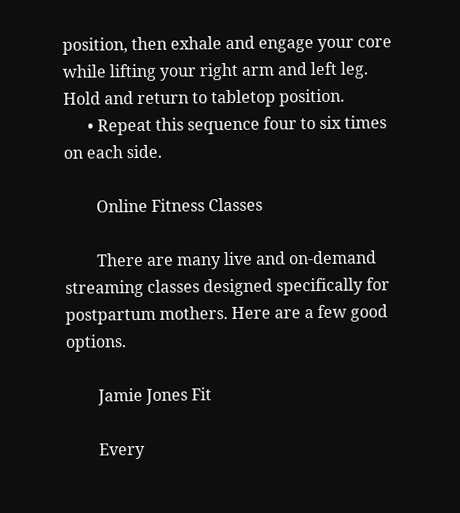position, then exhale and engage your core while lifting your right arm and left leg. Hold and return to tabletop position.
      • Repeat this sequence four to six times on each side.

        Online Fitness Classes

        There are many live and on-demand streaming classes designed specifically for postpartum mothers. Here are a few good options.

        Jamie Jones Fit

        Every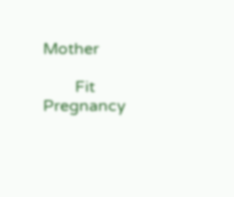Mother

        Fit Pregnancy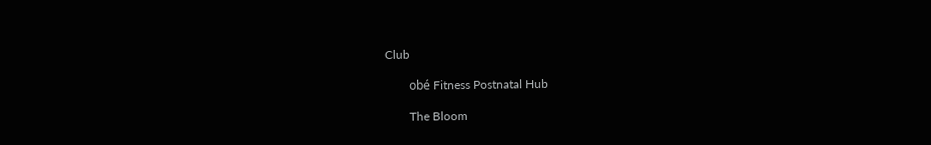Club

        obé Fitness Postnatal Hub

        The Bloom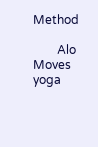Method

        Alo Moves yoga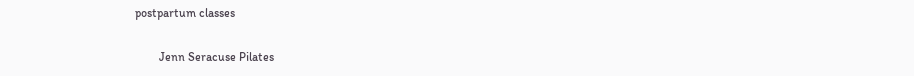postpartum classes

        Jenn Seracuse Pilates